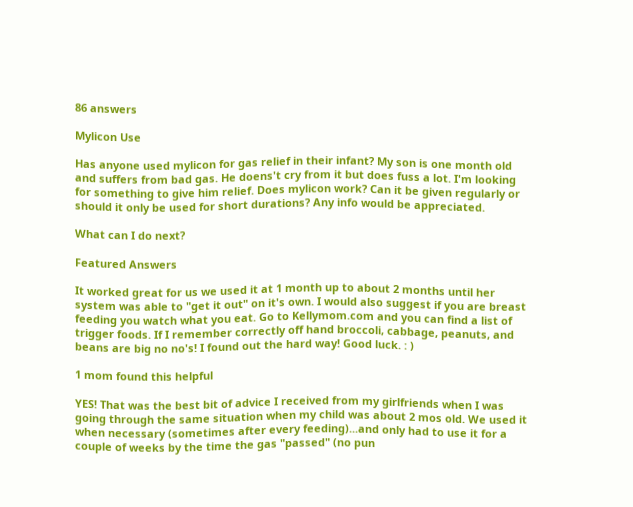86 answers

Mylicon Use

Has anyone used mylicon for gas relief in their infant? My son is one month old and suffers from bad gas. He doens't cry from it but does fuss a lot. I'm looking for something to give him relief. Does mylicon work? Can it be given regularly or should it only be used for short durations? Any info would be appreciated.

What can I do next?

Featured Answers

It worked great for us we used it at 1 month up to about 2 months until her system was able to "get it out" on it's own. I would also suggest if you are breast feeding you watch what you eat. Go to Kellymom.com and you can find a list of trigger foods. If I remember correctly off hand broccoli, cabbage, peanuts, and beans are big no no's! I found out the hard way! Good luck. : )

1 mom found this helpful

YES! That was the best bit of advice I received from my girlfriends when I was going through the same situation when my child was about 2 mos old. We used it when necessary (sometimes after every feeding)...and only had to use it for a couple of weeks by the time the gas "passed" (no pun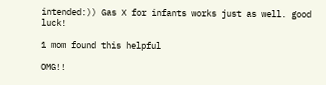intended:)) Gas X for infants works just as well. good luck!

1 mom found this helpful

OMG!!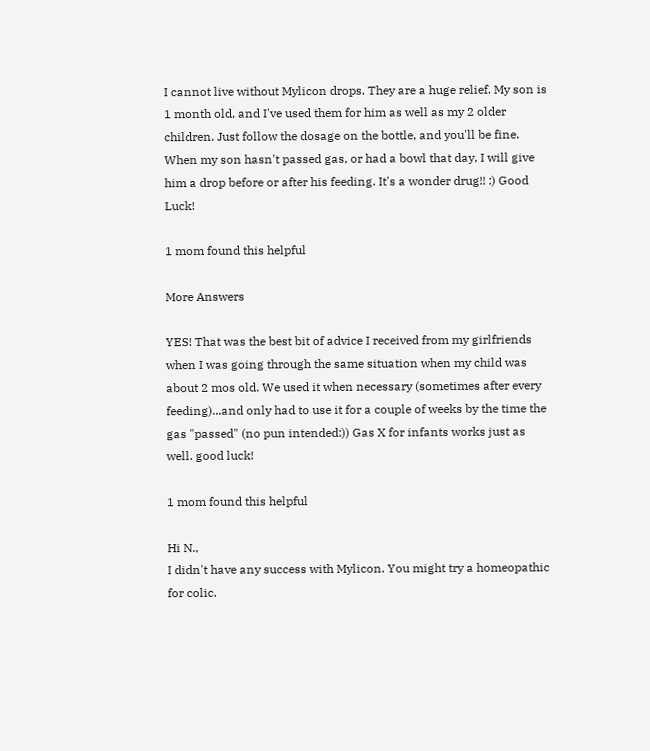I cannot live without Mylicon drops. They are a huge relief. My son is 1 month old, and I've used them for him as well as my 2 older children. Just follow the dosage on the bottle, and you'll be fine. When my son hasn't passed gas, or had a bowl that day, I will give him a drop before or after his feeding. It's a wonder drug!! :) Good Luck!

1 mom found this helpful

More Answers

YES! That was the best bit of advice I received from my girlfriends when I was going through the same situation when my child was about 2 mos old. We used it when necessary (sometimes after every feeding)...and only had to use it for a couple of weeks by the time the gas "passed" (no pun intended:)) Gas X for infants works just as well. good luck!

1 mom found this helpful

Hi N.,
I didn't have any success with Mylicon. You might try a homeopathic for colic.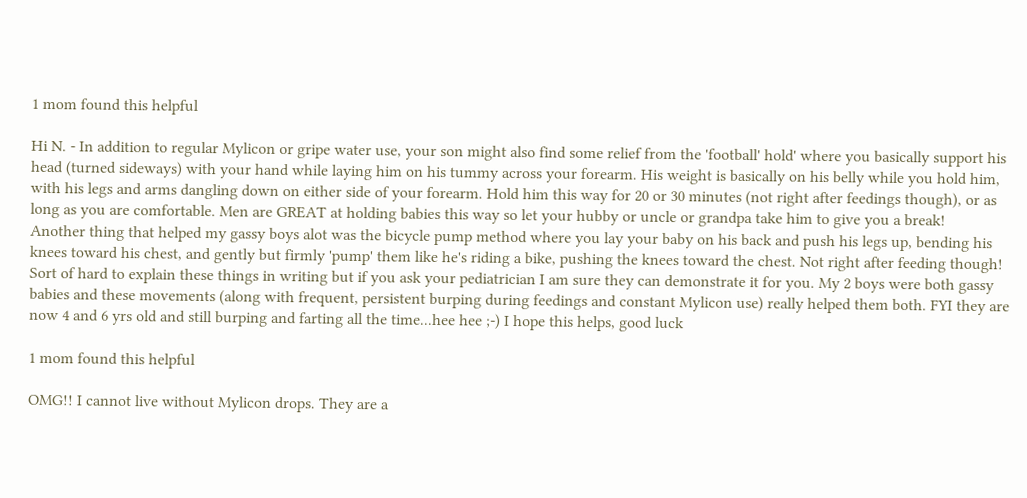1 mom found this helpful

Hi N. - In addition to regular Mylicon or gripe water use, your son might also find some relief from the 'football' hold' where you basically support his head (turned sideways) with your hand while laying him on his tummy across your forearm. His weight is basically on his belly while you hold him, with his legs and arms dangling down on either side of your forearm. Hold him this way for 20 or 30 minutes (not right after feedings though), or as long as you are comfortable. Men are GREAT at holding babies this way so let your hubby or uncle or grandpa take him to give you a break!
Another thing that helped my gassy boys alot was the bicycle pump method where you lay your baby on his back and push his legs up, bending his knees toward his chest, and gently but firmly 'pump' them like he's riding a bike, pushing the knees toward the chest. Not right after feeding though! Sort of hard to explain these things in writing but if you ask your pediatrician I am sure they can demonstrate it for you. My 2 boys were both gassy babies and these movements (along with frequent, persistent burping during feedings and constant Mylicon use) really helped them both. FYI they are now 4 and 6 yrs old and still burping and farting all the time...hee hee ;-) I hope this helps, good luck

1 mom found this helpful

OMG!! I cannot live without Mylicon drops. They are a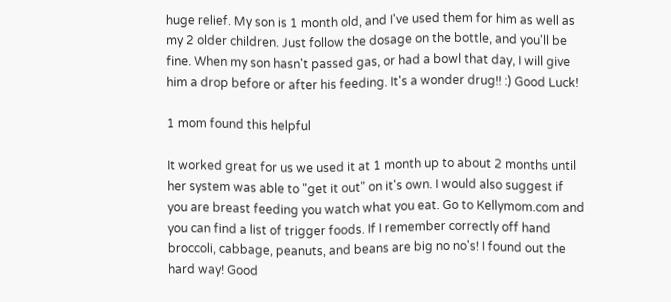huge relief. My son is 1 month old, and I've used them for him as well as my 2 older children. Just follow the dosage on the bottle, and you'll be fine. When my son hasn't passed gas, or had a bowl that day, I will give him a drop before or after his feeding. It's a wonder drug!! :) Good Luck!

1 mom found this helpful

It worked great for us we used it at 1 month up to about 2 months until her system was able to "get it out" on it's own. I would also suggest if you are breast feeding you watch what you eat. Go to Kellymom.com and you can find a list of trigger foods. If I remember correctly off hand broccoli, cabbage, peanuts, and beans are big no no's! I found out the hard way! Good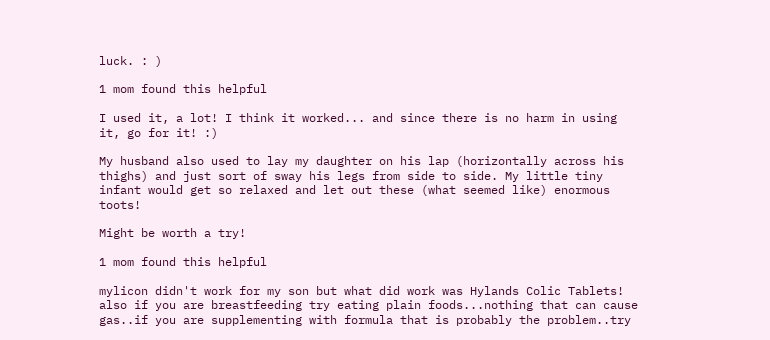luck. : )

1 mom found this helpful

I used it, a lot! I think it worked... and since there is no harm in using it, go for it! :)

My husband also used to lay my daughter on his lap (horizontally across his thighs) and just sort of sway his legs from side to side. My little tiny infant would get so relaxed and let out these (what seemed like) enormous toots!

Might be worth a try!

1 mom found this helpful

mylicon didn't work for my son but what did work was Hylands Colic Tablets! also if you are breastfeeding try eating plain foods...nothing that can cause gas..if you are supplementing with formula that is probably the problem..try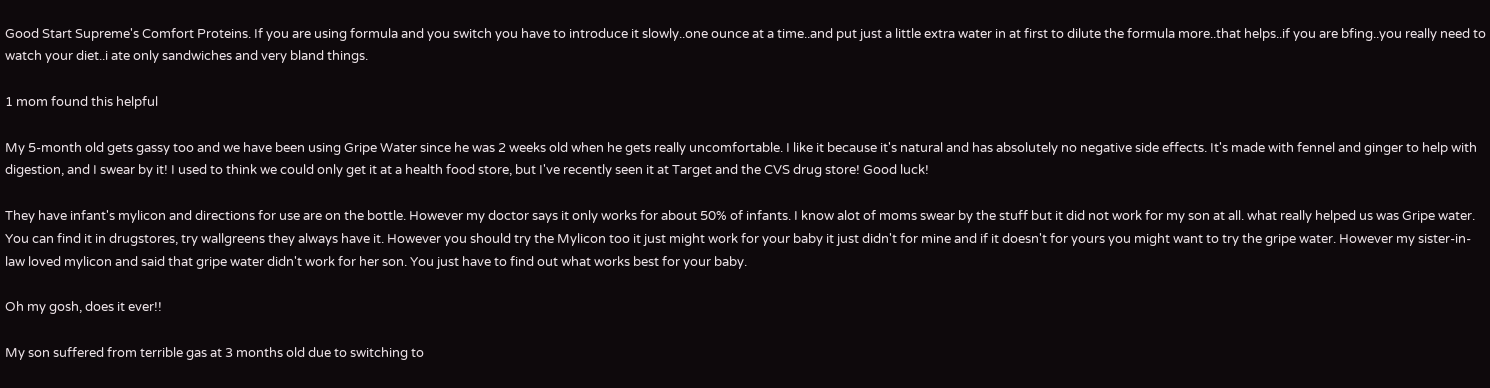Good Start Supreme's Comfort Proteins. If you are using formula and you switch you have to introduce it slowly..one ounce at a time..and put just a little extra water in at first to dilute the formula more..that helps..if you are bfing..you really need to watch your diet..i ate only sandwiches and very bland things.

1 mom found this helpful

My 5-month old gets gassy too and we have been using Gripe Water since he was 2 weeks old when he gets really uncomfortable. I like it because it's natural and has absolutely no negative side effects. It's made with fennel and ginger to help with digestion, and I swear by it! I used to think we could only get it at a health food store, but I've recently seen it at Target and the CVS drug store! Good luck!

They have infant's mylicon and directions for use are on the bottle. However my doctor says it only works for about 50% of infants. I know alot of moms swear by the stuff but it did not work for my son at all. what really helped us was Gripe water. You can find it in drugstores, try wallgreens they always have it. However you should try the Mylicon too it just might work for your baby it just didn't for mine and if it doesn't for yours you might want to try the gripe water. However my sister-in-law loved mylicon and said that gripe water didn't work for her son. You just have to find out what works best for your baby.

Oh my gosh, does it ever!!

My son suffered from terrible gas at 3 months old due to switching to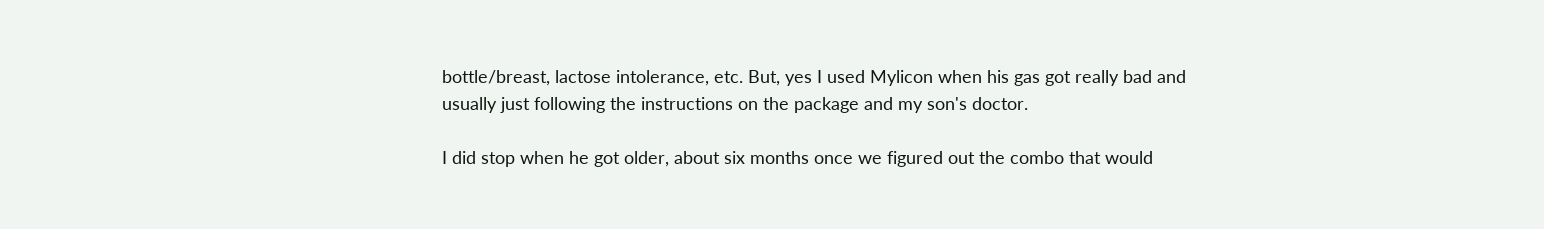bottle/breast, lactose intolerance, etc. But, yes I used Mylicon when his gas got really bad and usually just following the instructions on the package and my son's doctor.

I did stop when he got older, about six months once we figured out the combo that would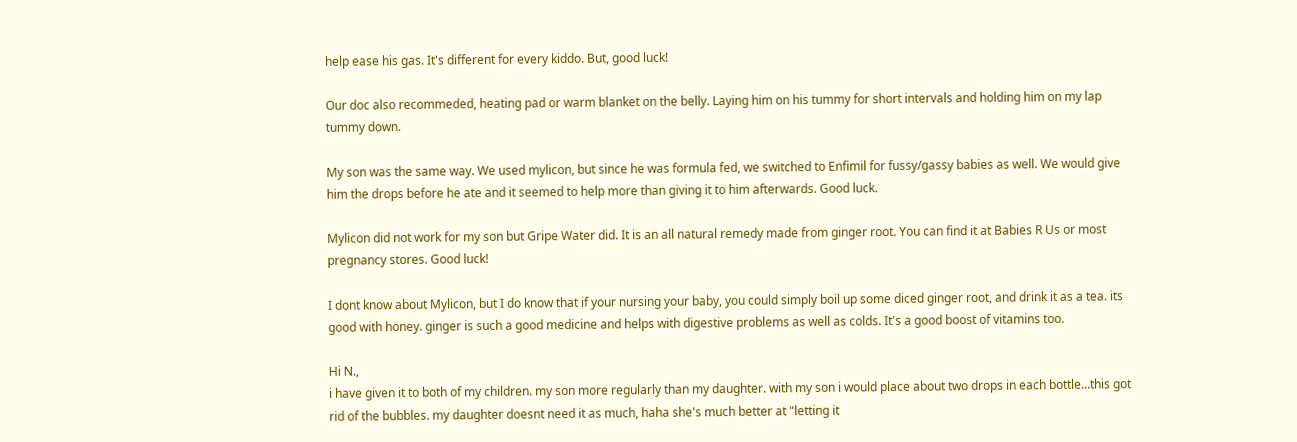help ease his gas. It's different for every kiddo. But, good luck!

Our doc also recommeded, heating pad or warm blanket on the belly. Laying him on his tummy for short intervals and holding him on my lap tummy down.

My son was the same way. We used mylicon, but since he was formula fed, we switched to Enfimil for fussy/gassy babies as well. We would give him the drops before he ate and it seemed to help more than giving it to him afterwards. Good luck.

Mylicon did not work for my son but Gripe Water did. It is an all natural remedy made from ginger root. You can find it at Babies R Us or most pregnancy stores. Good luck!

I dont know about Mylicon, but I do know that if your nursing your baby, you could simply boil up some diced ginger root, and drink it as a tea. its good with honey. ginger is such a good medicine and helps with digestive problems as well as colds. It's a good boost of vitamins too.

Hi N.,
i have given it to both of my children. my son more regularly than my daughter. with my son i would place about two drops in each bottle...this got rid of the bubbles. my daughter doesnt need it as much, haha she's much better at "letting it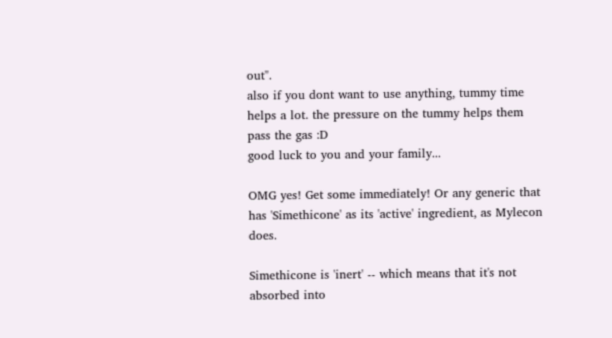out".
also if you dont want to use anything, tummy time helps a lot. the pressure on the tummy helps them pass the gas :D
good luck to you and your family...

OMG yes! Get some immediately! Or any generic that has 'Simethicone' as its 'active' ingredient, as Mylecon does.

Simethicone is 'inert' -- which means that it's not absorbed into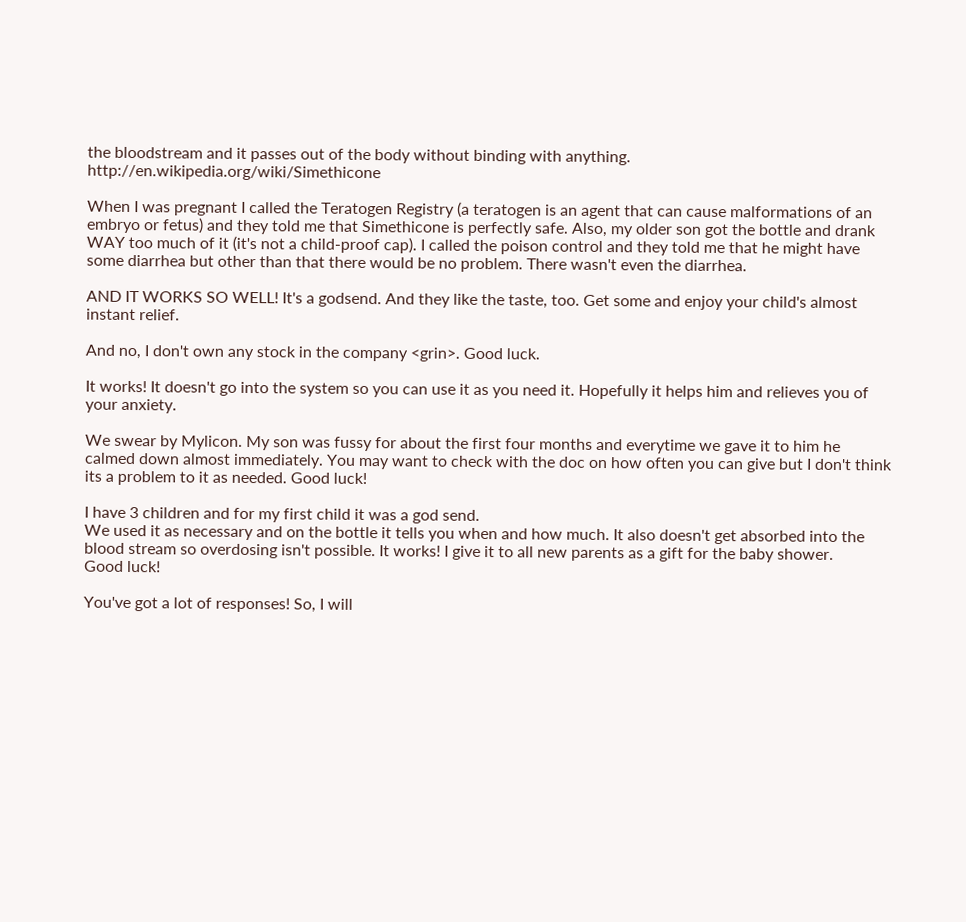the bloodstream and it passes out of the body without binding with anything. http://en.wikipedia.org/wiki/Simethicone

When I was pregnant I called the Teratogen Registry (a teratogen is an agent that can cause malformations of an embryo or fetus) and they told me that Simethicone is perfectly safe. Also, my older son got the bottle and drank WAY too much of it (it's not a child-proof cap). I called the poison control and they told me that he might have some diarrhea but other than that there would be no problem. There wasn't even the diarrhea.

AND IT WORKS SO WELL! It's a godsend. And they like the taste, too. Get some and enjoy your child's almost instant relief.

And no, I don't own any stock in the company <grin>. Good luck.

It works! It doesn't go into the system so you can use it as you need it. Hopefully it helps him and relieves you of your anxiety.

We swear by Mylicon. My son was fussy for about the first four months and everytime we gave it to him he calmed down almost immediately. You may want to check with the doc on how often you can give but I don't think its a problem to it as needed. Good luck!

I have 3 children and for my first child it was a god send.
We used it as necessary and on the bottle it tells you when and how much. It also doesn't get absorbed into the blood stream so overdosing isn't possible. It works! I give it to all new parents as a gift for the baby shower.
Good luck!

You've got a lot of responses! So, I will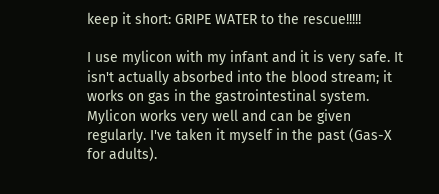keep it short: GRIPE WATER to the rescue!!!!!

I use mylicon with my infant and it is very safe. It isn't actually absorbed into the blood stream; it works on gas in the gastrointestinal system. Mylicon works very well and can be given regularly. I've taken it myself in the past (Gas-X for adults).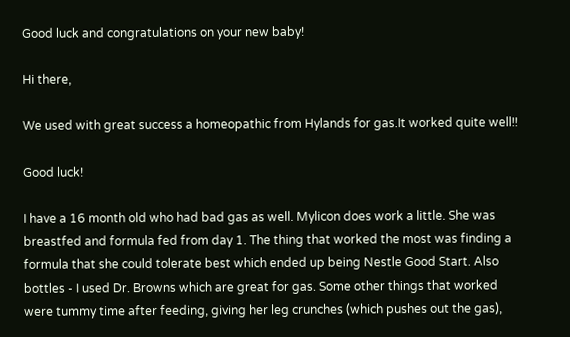Good luck and congratulations on your new baby!

Hi there,

We used with great success a homeopathic from Hylands for gas.It worked quite well!!

Good luck!

I have a 16 month old who had bad gas as well. Mylicon does work a little. She was breastfed and formula fed from day 1. The thing that worked the most was finding a formula that she could tolerate best which ended up being Nestle Good Start. Also bottles - I used Dr. Browns which are great for gas. Some other things that worked were tummy time after feeding, giving her leg crunches (which pushes out the gas),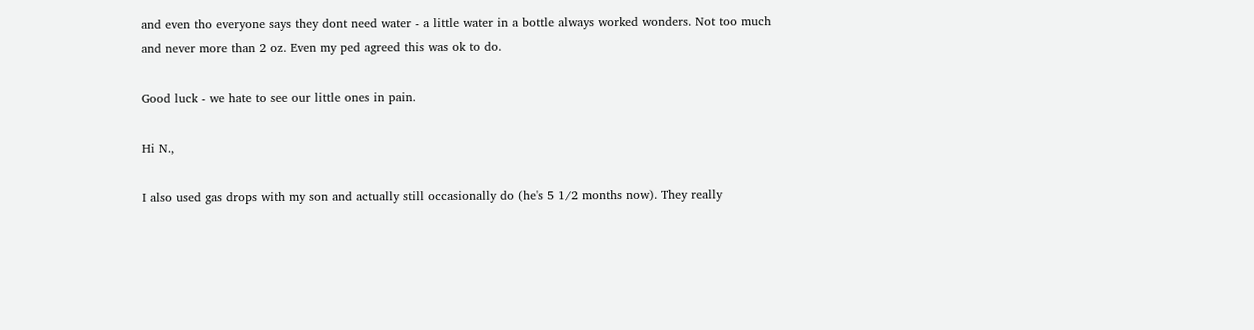and even tho everyone says they dont need water - a little water in a bottle always worked wonders. Not too much and never more than 2 oz. Even my ped agreed this was ok to do.

Good luck - we hate to see our little ones in pain.

Hi N.,

I also used gas drops with my son and actually still occasionally do (he's 5 1/2 months now). They really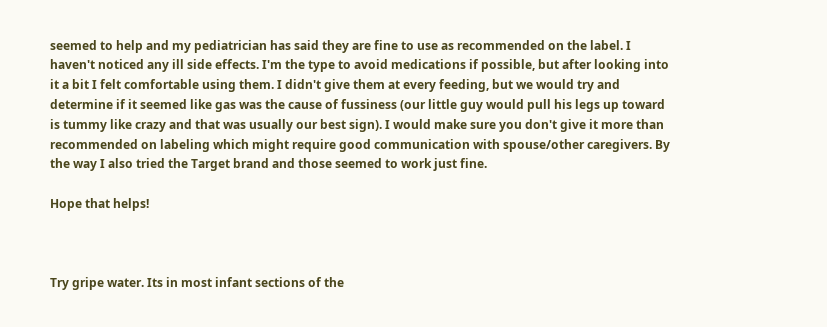seemed to help and my pediatrician has said they are fine to use as recommended on the label. I haven't noticed any ill side effects. I'm the type to avoid medications if possible, but after looking into it a bit I felt comfortable using them. I didn't give them at every feeding, but we would try and determine if it seemed like gas was the cause of fussiness (our little guy would pull his legs up toward is tummy like crazy and that was usually our best sign). I would make sure you don't give it more than recommended on labeling which might require good communication with spouse/other caregivers. By the way I also tried the Target brand and those seemed to work just fine.

Hope that helps!



Try gripe water. Its in most infant sections of the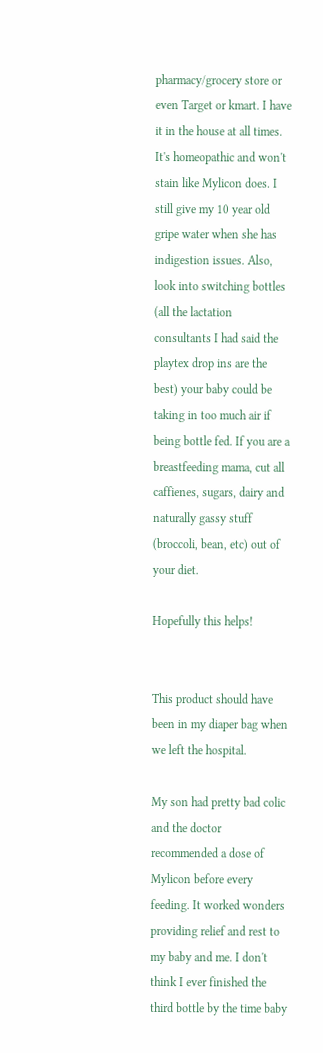pharmacy/grocery store or even Target or kmart. I have it in the house at all times. It's homeopathic and won't stain like Mylicon does. I still give my 10 year old gripe water when she has indigestion issues. Also, look into switching bottles (all the lactation consultants I had said the playtex drop ins are the best) your baby could be taking in too much air if being bottle fed. If you are a breastfeeding mama, cut all caffienes, sugars, dairy and naturally gassy stuff (broccoli, bean, etc) out of your diet.

Hopefully this helps!


This product should have been in my diaper bag when we left the hospital.

My son had pretty bad colic and the doctor recommended a dose of Mylicon before every feeding. It worked wonders providing relief and rest to my baby and me. I don't think I ever finished the third bottle by the time baby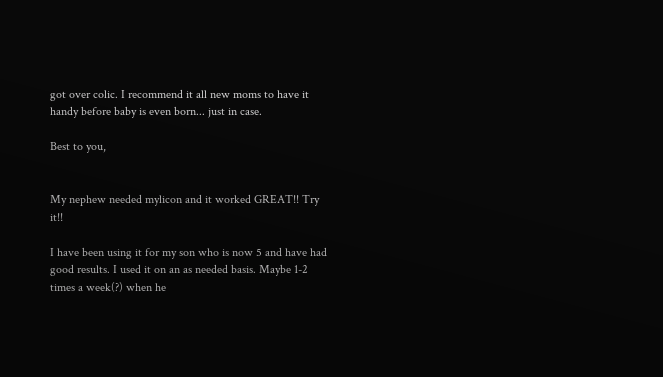got over colic. I recommend it all new moms to have it handy before baby is even born... just in case.

Best to you,


My nephew needed mylicon and it worked GREAT!! Try it!!

I have been using it for my son who is now 5 and have had good results. I used it on an as needed basis. Maybe 1-2 times a week(?) when he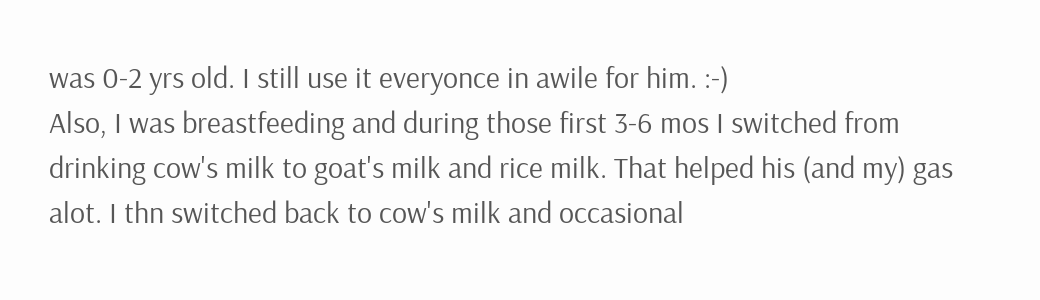was 0-2 yrs old. I still use it everyonce in awile for him. :-)
Also, I was breastfeeding and during those first 3-6 mos I switched from drinking cow's milk to goat's milk and rice milk. That helped his (and my) gas alot. I thn switched back to cow's milk and occasional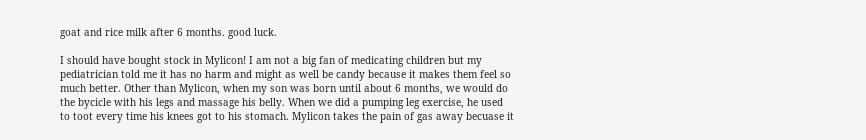goat and rice milk after 6 months. good luck.

I should have bought stock in Mylicon! I am not a big fan of medicating children but my pediatrician told me it has no harm and might as well be candy because it makes them feel so much better. Other than Mylicon, when my son was born until about 6 months, we would do the bycicle with his legs and massage his belly. When we did a pumping leg exercise, he used to toot every time his knees got to his stomach. Mylicon takes the pain of gas away becuase it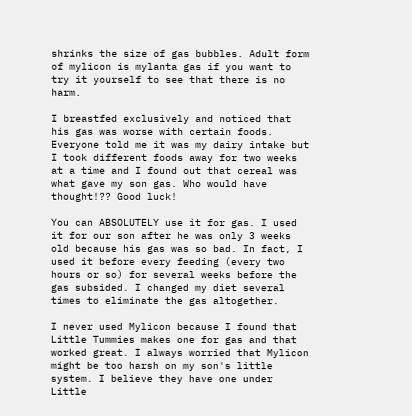shrinks the size of gas bubbles. Adult form of mylicon is mylanta gas if you want to try it yourself to see that there is no harm.

I breastfed exclusively and noticed that his gas was worse with certain foods. Everyone told me it was my dairy intake but I took different foods away for two weeks at a time and I found out that cereal was what gave my son gas. Who would have thought!?? Good luck!

You can ABSOLUTELY use it for gas. I used it for our son after he was only 3 weeks old because his gas was so bad. In fact, I used it before every feeding (every two hours or so) for several weeks before the gas subsided. I changed my diet several times to eliminate the gas altogether.

I never used Mylicon because I found that Little Tummies makes one for gas and that worked great. I always worried that Mylicon might be too harsh on my son's little system. I believe they have one under Little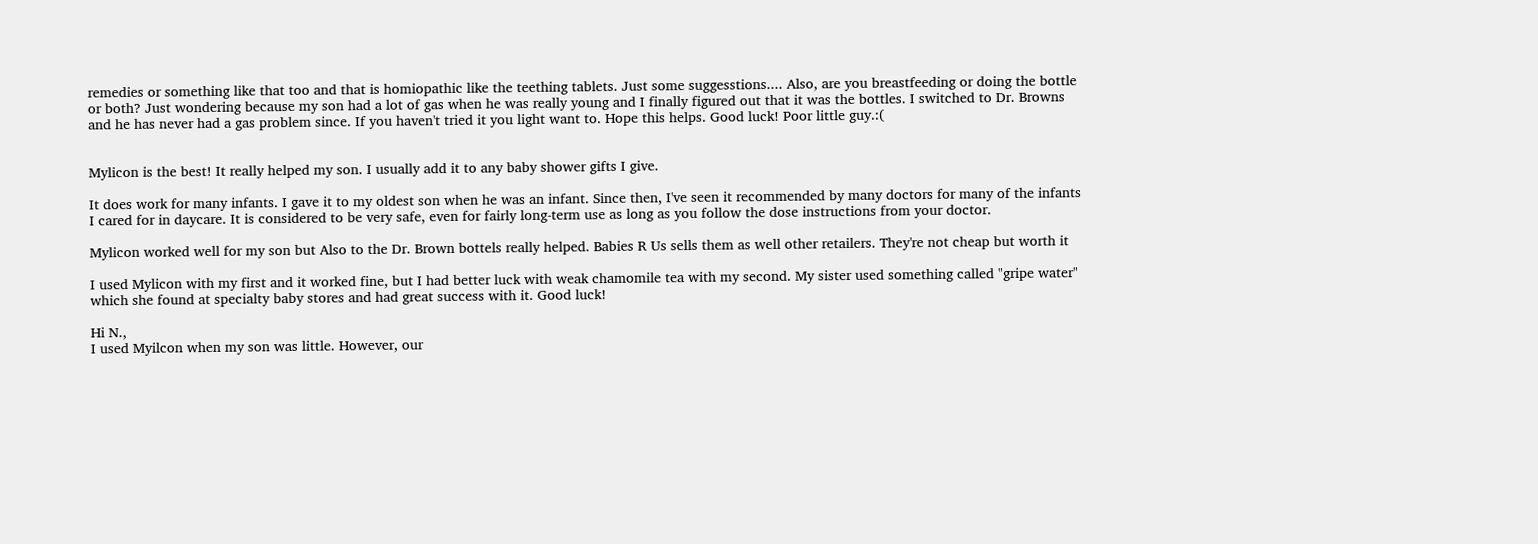remedies or something like that too and that is homiopathic like the teething tablets. Just some suggesstions.... Also, are you breastfeeding or doing the bottle or both? Just wondering because my son had a lot of gas when he was really young and I finally figured out that it was the bottles. I switched to Dr. Browns and he has never had a gas problem since. If you haven't tried it you light want to. Hope this helps. Good luck! Poor little guy.:(


Mylicon is the best! It really helped my son. I usually add it to any baby shower gifts I give.

It does work for many infants. I gave it to my oldest son when he was an infant. Since then, I've seen it recommended by many doctors for many of the infants I cared for in daycare. It is considered to be very safe, even for fairly long-term use as long as you follow the dose instructions from your doctor.

Mylicon worked well for my son but Also to the Dr. Brown bottels really helped. Babies R Us sells them as well other retailers. They're not cheap but worth it

I used Mylicon with my first and it worked fine, but I had better luck with weak chamomile tea with my second. My sister used something called "gripe water" which she found at specialty baby stores and had great success with it. Good luck!

Hi N.,
I used Myilcon when my son was little. However, our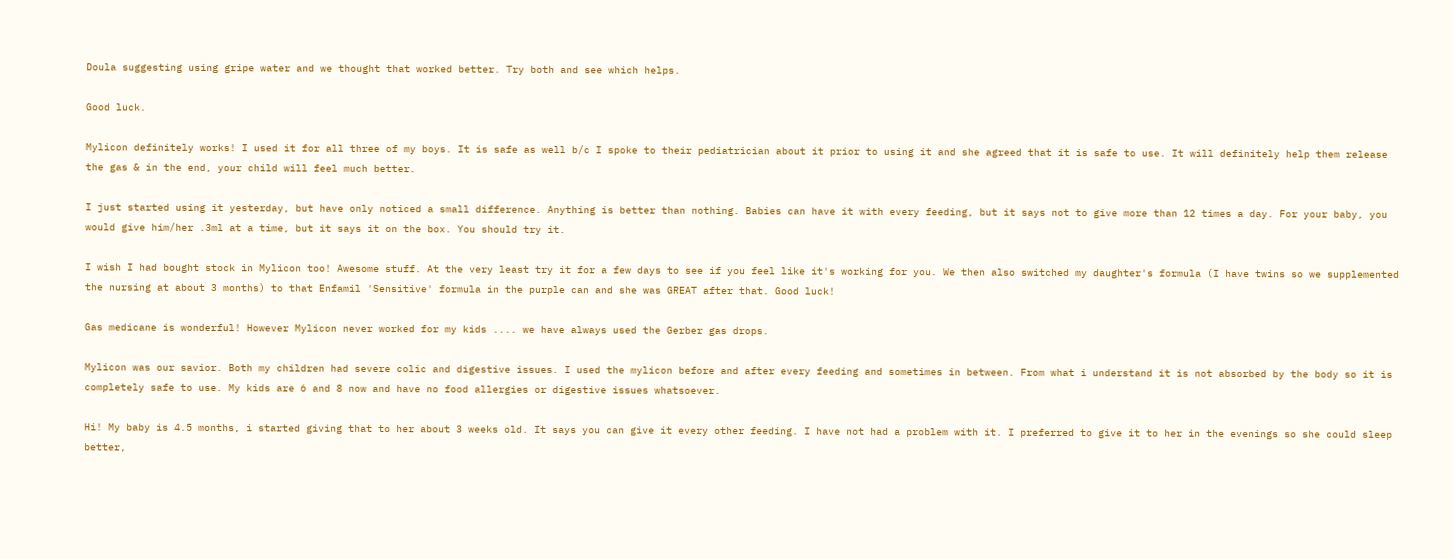Doula suggesting using gripe water and we thought that worked better. Try both and see which helps.

Good luck.

Mylicon definitely works! I used it for all three of my boys. It is safe as well b/c I spoke to their pediatrician about it prior to using it and she agreed that it is safe to use. It will definitely help them release the gas & in the end, your child will feel much better.

I just started using it yesterday, but have only noticed a small difference. Anything is better than nothing. Babies can have it with every feeding, but it says not to give more than 12 times a day. For your baby, you would give him/her .3ml at a time, but it says it on the box. You should try it.

I wish I had bought stock in Mylicon too! Awesome stuff. At the very least try it for a few days to see if you feel like it's working for you. We then also switched my daughter's formula (I have twins so we supplemented the nursing at about 3 months) to that Enfamil 'Sensitive' formula in the purple can and she was GREAT after that. Good luck!

Gas medicane is wonderful! However Mylicon never worked for my kids .... we have always used the Gerber gas drops.

Mylicon was our savior. Both my children had severe colic and digestive issues. I used the mylicon before and after every feeding and sometimes in between. From what i understand it is not absorbed by the body so it is completely safe to use. My kids are 6 and 8 now and have no food allergies or digestive issues whatsoever.

Hi! My baby is 4.5 months, i started giving that to her about 3 weeks old. It says you can give it every other feeding. I have not had a problem with it. I preferred to give it to her in the evenings so she could sleep better,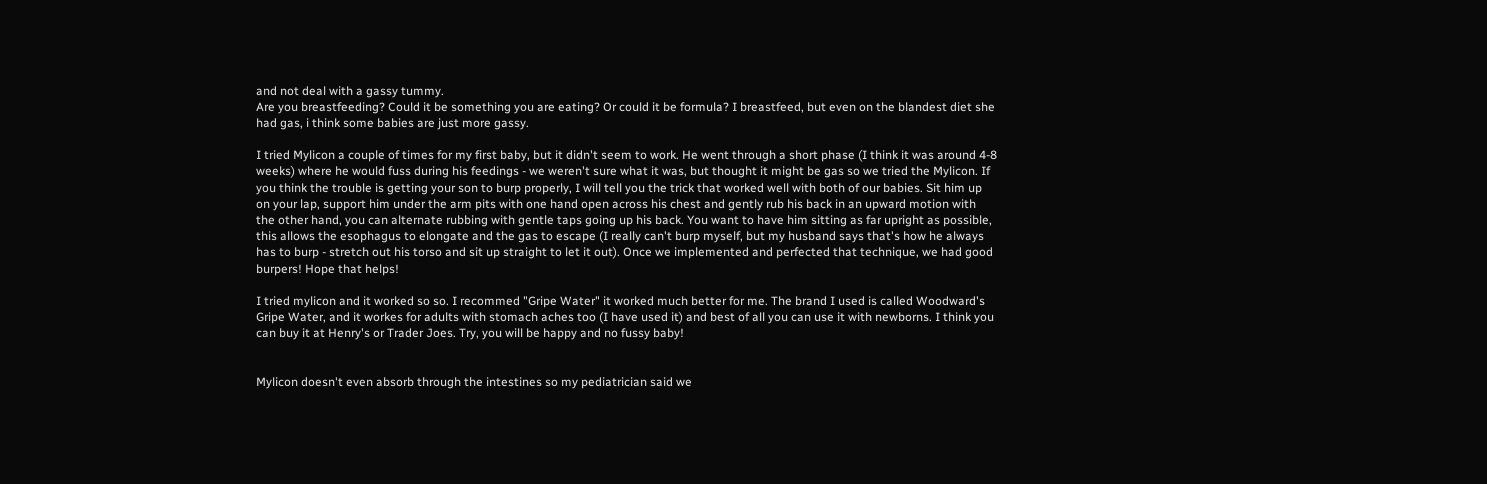and not deal with a gassy tummy.
Are you breastfeeding? Could it be something you are eating? Or could it be formula? I breastfeed, but even on the blandest diet she had gas, i think some babies are just more gassy.

I tried Mylicon a couple of times for my first baby, but it didn't seem to work. He went through a short phase (I think it was around 4-8 weeks) where he would fuss during his feedings - we weren't sure what it was, but thought it might be gas so we tried the Mylicon. If you think the trouble is getting your son to burp properly, I will tell you the trick that worked well with both of our babies. Sit him up on your lap, support him under the arm pits with one hand open across his chest and gently rub his back in an upward motion with the other hand, you can alternate rubbing with gentle taps going up his back. You want to have him sitting as far upright as possible, this allows the esophagus to elongate and the gas to escape (I really can't burp myself, but my husband says that's how he always has to burp - stretch out his torso and sit up straight to let it out). Once we implemented and perfected that technique, we had good burpers! Hope that helps!

I tried mylicon and it worked so so. I recommed "Gripe Water" it worked much better for me. The brand I used is called Woodward's Gripe Water, and it workes for adults with stomach aches too (I have used it) and best of all you can use it with newborns. I think you can buy it at Henry's or Trader Joes. Try, you will be happy and no fussy baby!


Mylicon doesn't even absorb through the intestines so my pediatrician said we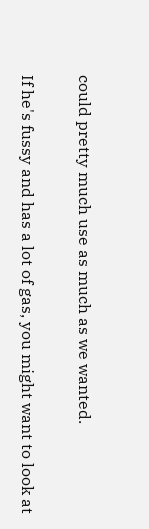could pretty much use as much as we wanted.

If he's fussy and has a lot of gas, you might want to look at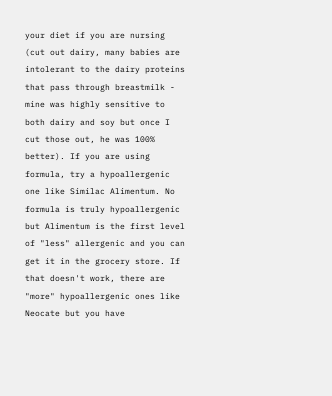your diet if you are nursing (cut out dairy, many babies are intolerant to the dairy proteins that pass through breastmilk - mine was highly sensitive to both dairy and soy but once I cut those out, he was 100% better). If you are using formula, try a hypoallergenic one like Similac Alimentum. No formula is truly hypoallergenic but Alimentum is the first level of "less" allergenic and you can get it in the grocery store. If that doesn't work, there are "more" hypoallergenic ones like Neocate but you have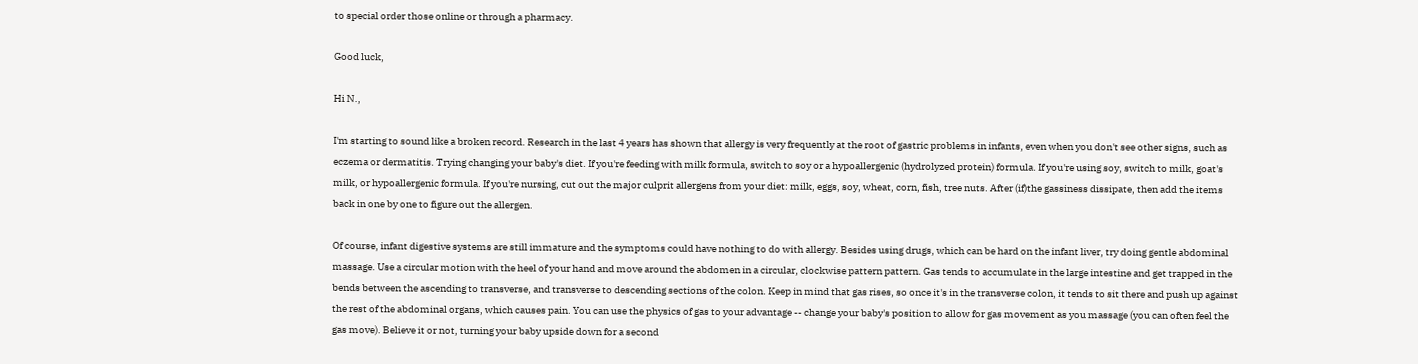to special order those online or through a pharmacy.

Good luck,

Hi N.,

I'm starting to sound like a broken record. Research in the last 4 years has shown that allergy is very frequently at the root of gastric problems in infants, even when you don't see other signs, such as eczema or dermatitis. Trying changing your baby's diet. If you're feeding with milk formula, switch to soy or a hypoallergenic (hydrolyzed protein) formula. If you're using soy, switch to milk, goat's milk, or hypoallergenic formula. If you're nursing, cut out the major culprit allergens from your diet: milk, eggs, soy, wheat, corn, fish, tree nuts. After (if)the gassiness dissipate, then add the items back in one by one to figure out the allergen.

Of course, infant digestive systems are still immature and the symptoms could have nothing to do with allergy. Besides using drugs, which can be hard on the infant liver, try doing gentle abdominal massage. Use a circular motion with the heel of your hand and move around the abdomen in a circular, clockwise pattern pattern. Gas tends to accumulate in the large intestine and get trapped in the bends between the ascending to transverse, and transverse to descending sections of the colon. Keep in mind that gas rises, so once it's in the transverse colon, it tends to sit there and push up against the rest of the abdominal organs, which causes pain. You can use the physics of gas to your advantage -- change your baby's position to allow for gas movement as you massage (you can often feel the gas move). Believe it or not, turning your baby upside down for a second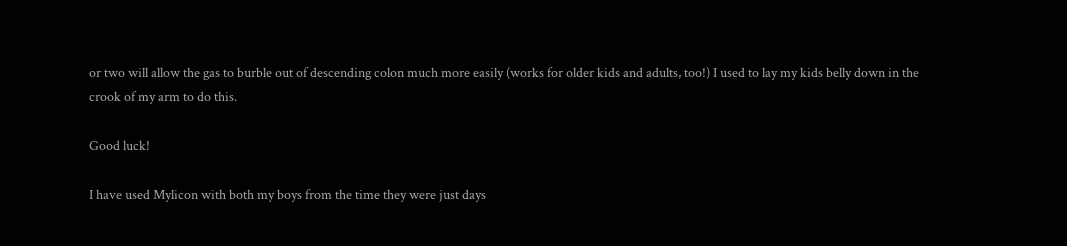or two will allow the gas to burble out of descending colon much more easily (works for older kids and adults, too!) I used to lay my kids belly down in the crook of my arm to do this.

Good luck!

I have used Mylicon with both my boys from the time they were just days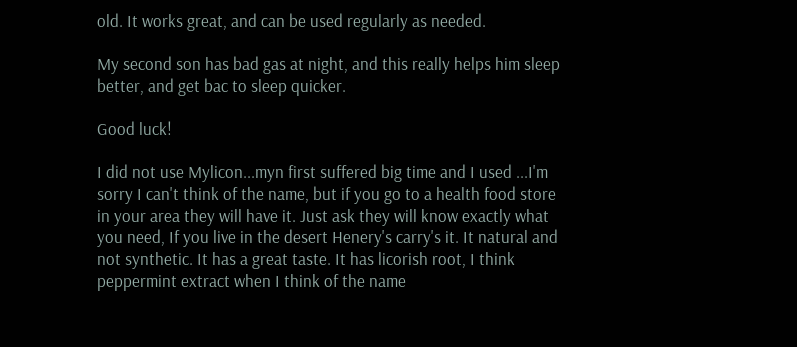old. It works great, and can be used regularly as needed.

My second son has bad gas at night, and this really helps him sleep better, and get bac to sleep quicker.

Good luck!

I did not use Mylicon...myn first suffered big time and I used ...I'm sorry I can't think of the name, but if you go to a health food store in your area they will have it. Just ask they will know exactly what you need, If you live in the desert Henery's carry's it. It natural and not synthetic. It has a great taste. It has licorish root, I think peppermint extract when I think of the name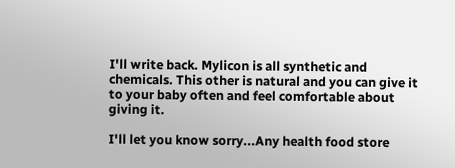I'll write back. Mylicon is all synthetic and chemicals. This other is natural and you can give it to your baby often and feel comfortable about giving it.

I'll let you know sorry...Any health food store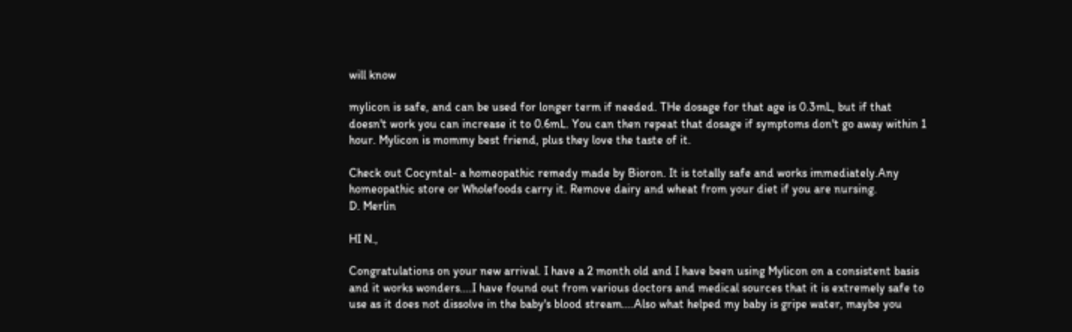will know

mylicon is safe, and can be used for longer term if needed. THe dosage for that age is 0.3mL, but if that doesn't work you can increase it to 0.6mL. You can then repeat that dosage if symptoms don't go away within 1 hour. Mylicon is mommy best friend, plus they love the taste of it.

Check out Cocyntal- a homeopathic remedy made by Bioron. It is totally safe and works immediately.Any homeopathic store or Wholefoods carry it. Remove dairy and wheat from your diet if you are nursing.
D. Merlin

HI N.,

Congratulations on your new arrival. I have a 2 month old and I have been using Mylicon on a consistent basis and it works wonders....I have found out from various doctors and medical sources that it is extremely safe to use as it does not dissolve in the baby's blood stream....Also what helped my baby is gripe water, maybe you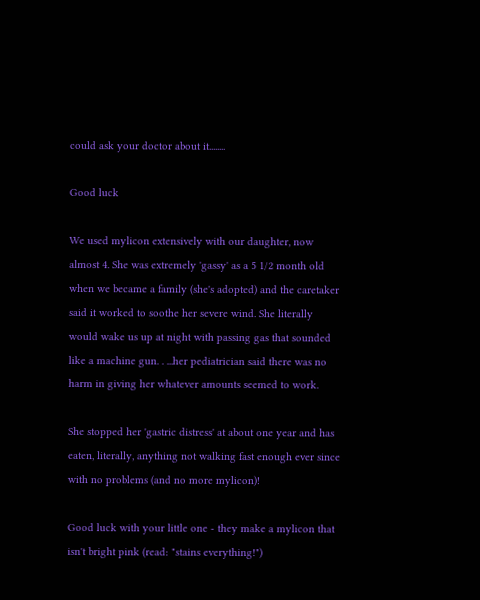could ask your doctor about it........

Good luck

We used mylicon extensively with our daughter, now almost 4. She was extremely 'gassy' as a 5 1/2 month old when we became a family (she's adopted) and the caretaker said it worked to soothe her severe wind. She literally would wake us up at night with passing gas that sounded like a machine gun. . ...her pediatrician said there was no harm in giving her whatever amounts seemed to work.

She stopped her 'gastric distress' at about one year and has eaten, literally, anything not walking fast enough ever since with no problems (and no more mylicon)!

Good luck with your little one - they make a mylicon that isn't bright pink (read: "stains everything!")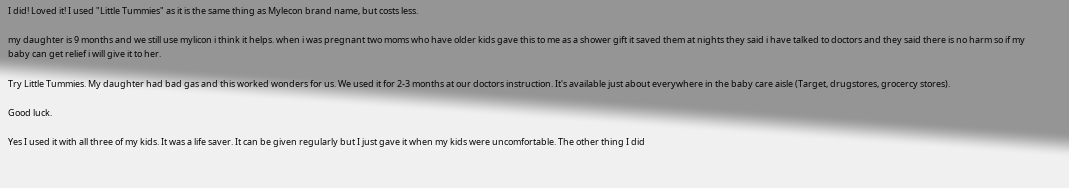I did! Loved it! I used "Little Tummies" as it is the same thing as Mylecon brand name, but costs less.

my daughter is 9 months and we still use mylicon i think it helps. when i was pregnant two moms who have older kids gave this to me as a shower gift it saved them at nights they said i have talked to doctors and they said there is no harm so if my baby can get relief i will give it to her.

Try Little Tummies. My daughter had bad gas and this worked wonders for us. We used it for 2-3 months at our doctors instruction. It's available just about everywhere in the baby care aisle (Target, drugstores, grocercy stores).

Good luck.

Yes I used it with all three of my kids. It was a life saver. It can be given regularly but I just gave it when my kids were uncomfortable. The other thing I did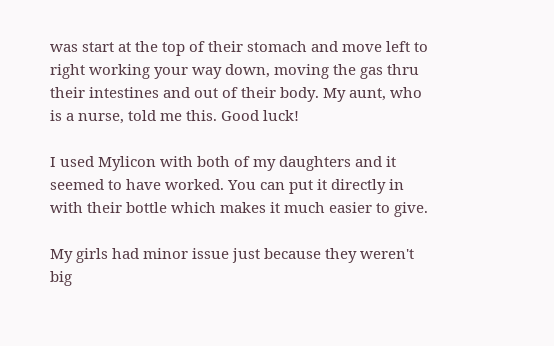was start at the top of their stomach and move left to right working your way down, moving the gas thru their intestines and out of their body. My aunt, who is a nurse, told me this. Good luck!

I used Mylicon with both of my daughters and it seemed to have worked. You can put it directly in with their bottle which makes it much easier to give.

My girls had minor issue just because they weren't big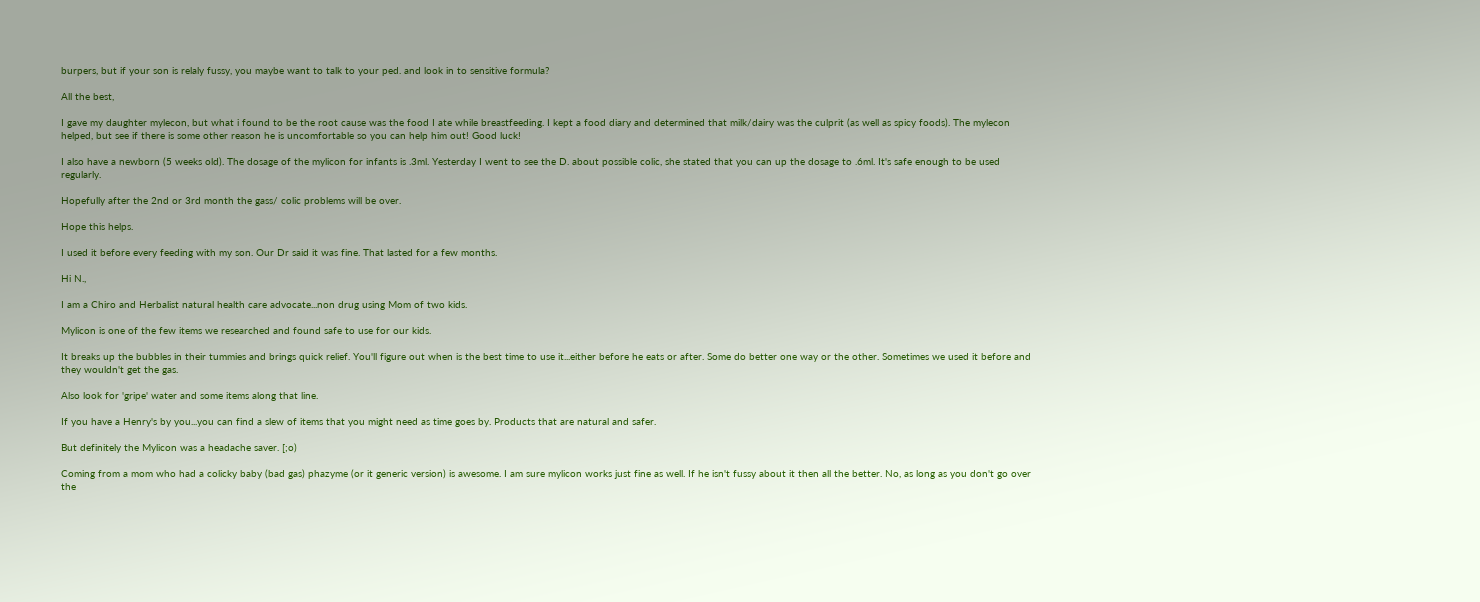burpers, but if your son is relaly fussy, you maybe want to talk to your ped. and look in to sensitive formula?

All the best,

I gave my daughter mylecon, but what i found to be the root cause was the food I ate while breastfeeding. I kept a food diary and determined that milk/dairy was the culprit (as well as spicy foods). The mylecon helped, but see if there is some other reason he is uncomfortable so you can help him out! Good luck!

I also have a newborn (5 weeks old). The dosage of the mylicon for infants is .3ml. Yesterday I went to see the D. about possible colic, she stated that you can up the dosage to .6ml. It's safe enough to be used regularly.

Hopefully after the 2nd or 3rd month the gass/ colic problems will be over.

Hope this helps.

I used it before every feeding with my son. Our Dr said it was fine. That lasted for a few months.

Hi N.,

I am a Chiro and Herbalist natural health care advocate...non drug using Mom of two kids.

Mylicon is one of the few items we researched and found safe to use for our kids.

It breaks up the bubbles in their tummies and brings quick relief. You'll figure out when is the best time to use it...either before he eats or after. Some do better one way or the other. Sometimes we used it before and they wouldn't get the gas.

Also look for 'gripe' water and some items along that line.

If you have a Henry's by you...you can find a slew of items that you might need as time goes by. Products that are natural and safer.

But definitely the Mylicon was a headache saver. [;o)

Coming from a mom who had a colicky baby (bad gas) phazyme (or it generic version) is awesome. I am sure mylicon works just fine as well. If he isn't fussy about it then all the better. No, as long as you don't go over the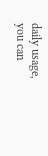daily usage, you can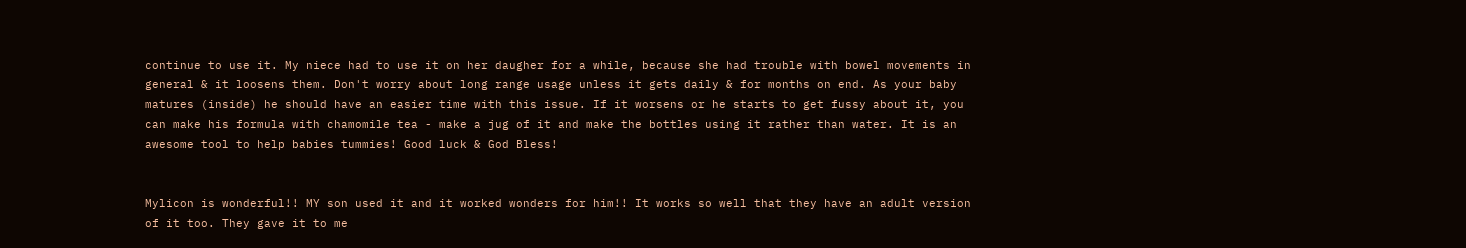continue to use it. My niece had to use it on her daugher for a while, because she had trouble with bowel movements in general & it loosens them. Don't worry about long range usage unless it gets daily & for months on end. As your baby matures (inside) he should have an easier time with this issue. If it worsens or he starts to get fussy about it, you can make his formula with chamomile tea - make a jug of it and make the bottles using it rather than water. It is an awesome tool to help babies tummies! Good luck & God Bless!


Mylicon is wonderful!! MY son used it and it worked wonders for him!! It works so well that they have an adult version of it too. They gave it to me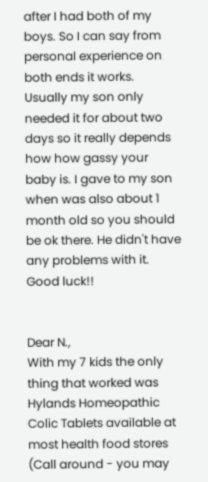after I had both of my boys. So I can say from personal experience on both ends it works. Usually my son only needed it for about two days so it really depends how how gassy your baby is. I gave to my son when was also about 1 month old so you should be ok there. He didn't have any problems with it. Good luck!!


Dear N.,
With my 7 kids the only thing that worked was Hylands Homeopathic Colic Tablets available at most health food stores (Call around - you may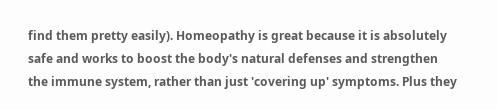find them pretty easily). Homeopathy is great because it is absolutely safe and works to boost the body's natural defenses and strengthen the immune system, rather than just 'covering up' symptoms. Plus they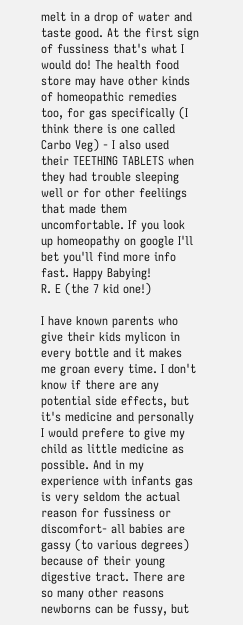melt in a drop of water and taste good. At the first sign of fussiness that's what I would do! The health food store may have other kinds of homeopathic remedies too, for gas specifically (I think there is one called Carbo Veg) - I also used their TEETHING TABLETS when they had trouble sleeping well or for other feeliings that made them uncomfortable. If you look up homeopathy on google I'll bet you'll find more info fast. Happy Babying!
R. E (the 7 kid one!)

I have known parents who give their kids mylicon in every bottle and it makes me groan every time. I don't know if there are any potential side effects, but it's medicine and personally I would prefere to give my child as little medicine as possible. And in my experience with infants gas is very seldom the actual reason for fussiness or discomfort- all babies are gassy (to various degrees) because of their young digestive tract. There are so many other reasons newborns can be fussy, but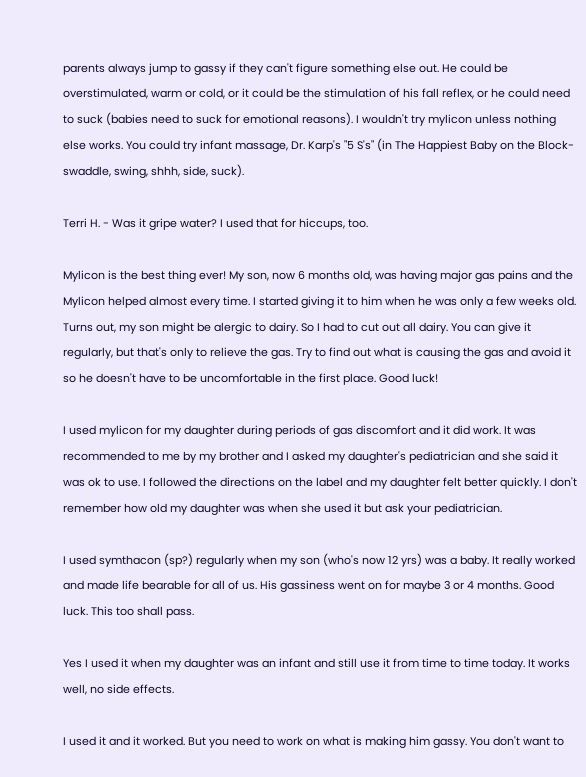parents always jump to gassy if they can't figure something else out. He could be overstimulated, warm or cold, or it could be the stimulation of his fall reflex, or he could need to suck (babies need to suck for emotional reasons). I wouldn't try mylicon unless nothing else works. You could try infant massage, Dr. Karp's "5 S's" (in The Happiest Baby on the Block- swaddle, swing, shhh, side, suck).

Terri H. - Was it gripe water? I used that for hiccups, too.

Mylicon is the best thing ever! My son, now 6 months old, was having major gas pains and the Mylicon helped almost every time. I started giving it to him when he was only a few weeks old. Turns out, my son might be alergic to dairy. So I had to cut out all dairy. You can give it regularly, but that's only to relieve the gas. Try to find out what is causing the gas and avoid it so he doesn't have to be uncomfortable in the first place. Good luck!

I used mylicon for my daughter during periods of gas discomfort and it did work. It was recommended to me by my brother and I asked my daughter's pediatrician and she said it was ok to use. I followed the directions on the label and my daughter felt better quickly. I don't remember how old my daughter was when she used it but ask your pediatrician.

I used symthacon (sp?) regularly when my son (who's now 12 yrs) was a baby. It really worked and made life bearable for all of us. His gassiness went on for maybe 3 or 4 months. Good luck. This too shall pass.

Yes I used it when my daughter was an infant and still use it from time to time today. It works well, no side effects.

I used it and it worked. But you need to work on what is making him gassy. You don't want to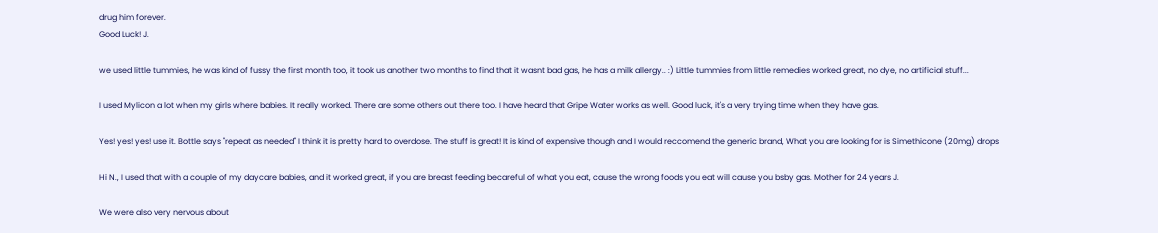drug him forever.
Good Luck! J.

we used little tummies, he was kind of fussy the first month too, it took us another two months to find that it wasnt bad gas, he has a milk allergy.. :) Little tummies from little remedies worked great, no dye, no artificial stuff...

I used Mylicon a lot when my girls where babies. It really worked. There are some others out there too. I have heard that Gripe Water works as well. Good luck, it's a very trying time when they have gas.

Yes! yes! yes! use it. Bottle says "repeat as needed" I think it is pretty hard to overdose. The stuff is great! It is kind of expensive though and I would reccomend the generic brand, What you are looking for is Simethicone (20mg) drops

Hi N., I used that with a couple of my daycare babies, and it worked great, if you are breast feeding becareful of what you eat, cause the wrong foods you eat will cause you bsby gas. Mother for 24 years J.

We were also very nervous about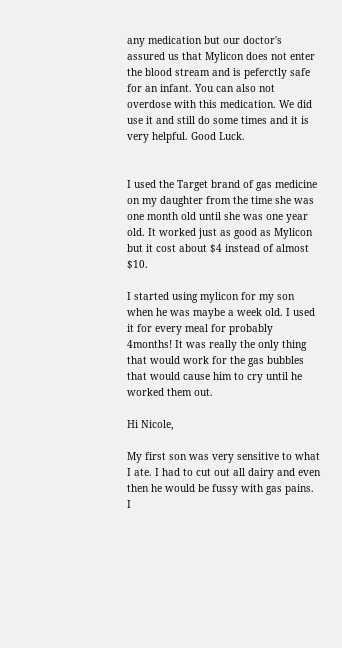any medication but our doctor's assured us that Mylicon does not enter the blood stream and is peferctly safe for an infant. You can also not overdose with this medication. We did use it and still do some times and it is very helpful. Good Luck.


I used the Target brand of gas medicine on my daughter from the time she was one month old until she was one year old. It worked just as good as Mylicon but it cost about $4 instead of almost $10.

I started using mylicon for my son when he was maybe a week old. I used it for every meal for probably 4months! It was really the only thing that would work for the gas bubbles that would cause him to cry until he worked them out.

Hi Nicole,

My first son was very sensitive to what I ate. I had to cut out all dairy and even then he would be fussy with gas pains. I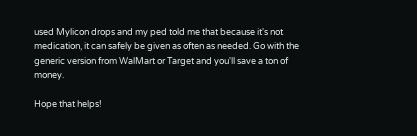used Mylicon drops and my ped told me that because it's not medication, it can safely be given as often as needed. Go with the generic version from WalMart or Target and you'll save a ton of money.

Hope that helps!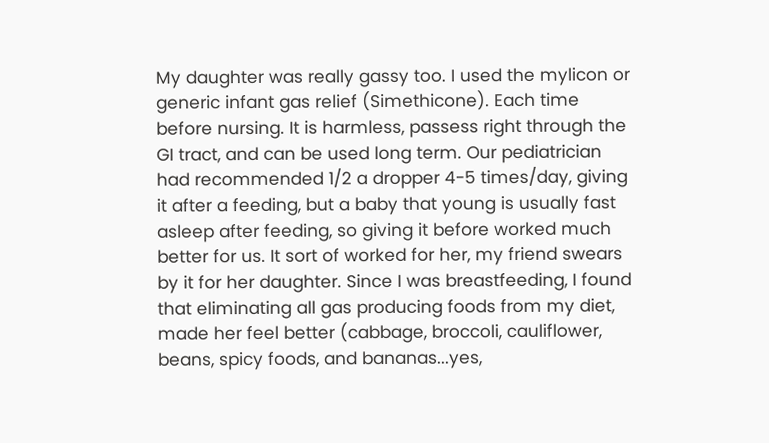My daughter was really gassy too. I used the mylicon or generic infant gas relief (Simethicone). Each time before nursing. It is harmless, passess right through the GI tract, and can be used long term. Our pediatrician had recommended 1/2 a dropper 4-5 times/day, giving it after a feeding, but a baby that young is usually fast asleep after feeding, so giving it before worked much better for us. It sort of worked for her, my friend swears by it for her daughter. Since I was breastfeeding, I found that eliminating all gas producing foods from my diet, made her feel better (cabbage, broccoli, cauliflower, beans, spicy foods, and bananas...yes,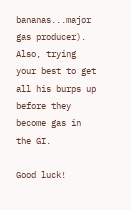bananas...major gas producer). Also, trying your best to get all his burps up before they become gas in the GI.

Good luck!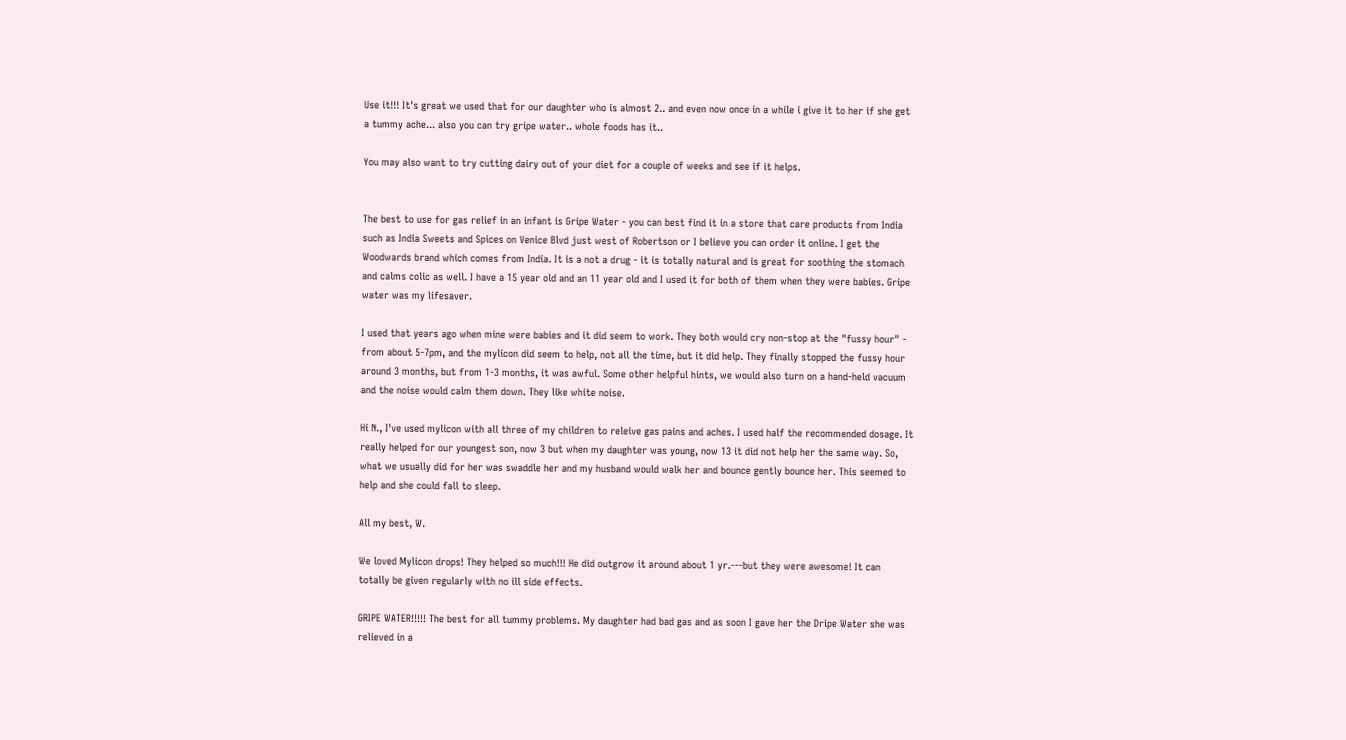Use it!!! It's great we used that for our daughter who is almost 2.. and even now once in a while i give it to her if she get a tummy ache... also you can try gripe water.. whole foods has it..

You may also want to try cutting dairy out of your diet for a couple of weeks and see if it helps.


The best to use for gas relief in an infant is Gripe Water - you can best find it in a store that care products from India such as India Sweets and Spices on Venice Blvd just west of Robertson or I believe you can order it online. I get the Woodwards brand which comes from India. It is a not a drug - it is totally natural and is great for soothing the stomach and calms colic as well. I have a 15 year old and an 11 year old and I used it for both of them when they were babies. Gripe water was my lifesaver.

I used that years ago when mine were babies and it did seem to work. They both would cry non-stop at the "fussy hour" - from about 5-7pm, and the mylicon did seem to help, not all the time, but it did help. They finally stopped the fussy hour around 3 months, but from 1-3 months, it was awful. Some other helpful hints, we would also turn on a hand-held vacuum and the noise would calm them down. They like white noise.

Hi N., I've used mylicon with all three of my children to releive gas pains and aches. I used half the recommended dosage. It really helped for our youngest son, now 3 but when my daughter was young, now 13 it did not help her the same way. So, what we usually did for her was swaddle her and my husband would walk her and bounce gently bounce her. This seemed to help and she could fall to sleep.

All my best, W.

We loved Mylicon drops! They helped so much!!! He did outgrow it around about 1 yr.---but they were awesome! It can totally be given regularly with no ill side effects.

GRIPE WATER!!!!! The best for all tummy problems. My daughter had bad gas and as soon I gave her the Dripe Water she was relieved in a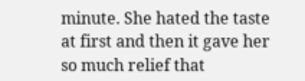minute. She hated the taste at first and then it gave her so much relief that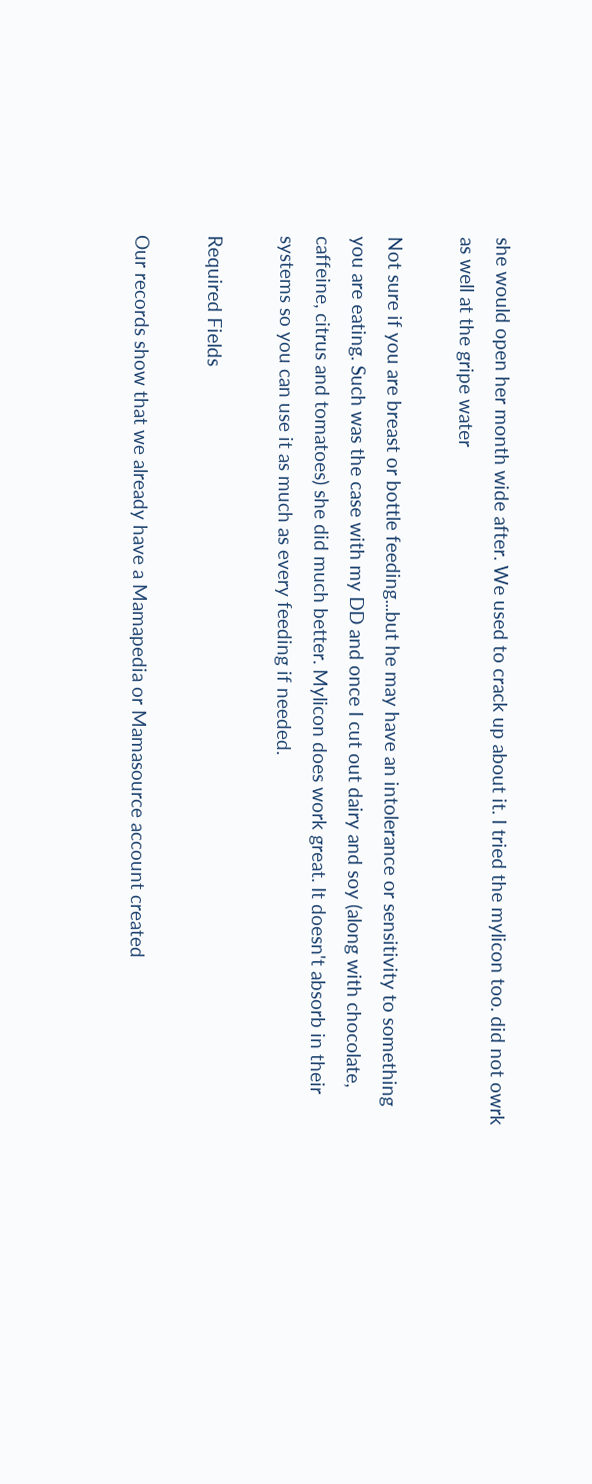she would open her month wide after. We used to crack up about it. I tried the mylicon too. did not owrk as well at the gripe water

Not sure if you are breast or bottle feeding...but he may have an intolerance or sensitivity to something you are eating. Such was the case with my DD and once I cut out dairy and soy (along with chocolate, caffeine, citrus and tomatoes) she did much better. Mylicon does work great. It doesn't absorb in their systems so you can use it as much as every feeding if needed.

Required Fields

Our records show that we already have a Mamapedia or Mamasource account created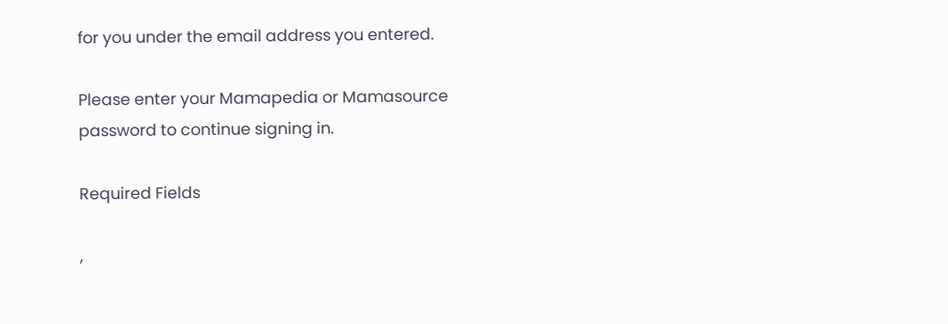for you under the email address you entered.

Please enter your Mamapedia or Mamasource password to continue signing in.

Required Fields

,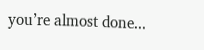you’re almost done...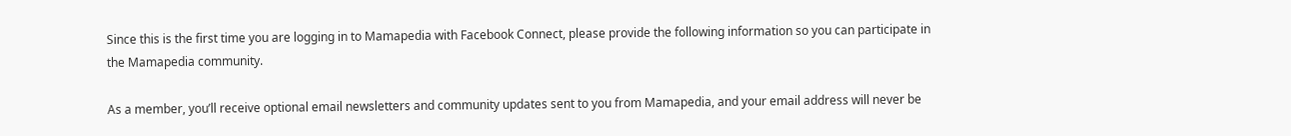Since this is the first time you are logging in to Mamapedia with Facebook Connect, please provide the following information so you can participate in the Mamapedia community.

As a member, you’ll receive optional email newsletters and community updates sent to you from Mamapedia, and your email address will never be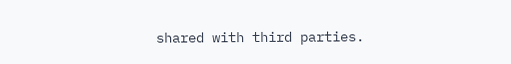shared with third parties.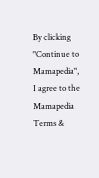By clicking "Continue to Mamapedia", I agree to the Mamapedia Terms &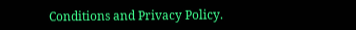Conditions and Privacy Policy.